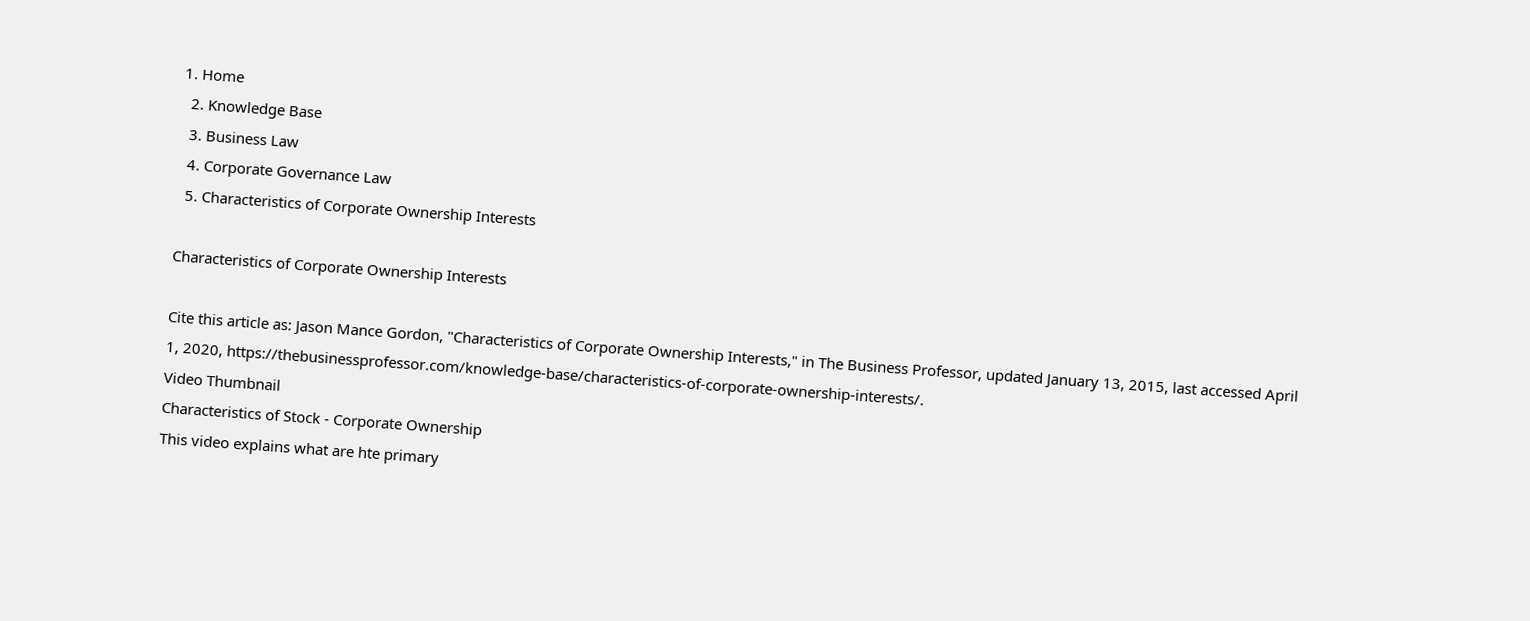1. Home
  2. Knowledge Base
  3. Business Law
  4. Corporate Governance Law
  5. Characteristics of Corporate Ownership Interests

Characteristics of Corporate Ownership Interests

Cite this article as: Jason Mance Gordon, "Characteristics of Corporate Ownership Interests," in The Business Professor, updated January 13, 2015, last accessed April 1, 2020, https://thebusinessprofessor.com/knowledge-base/characteristics-of-corporate-ownership-interests/.
Video Thumbnail
Characteristics of Stock - Corporate Ownership
This video explains what are hte primary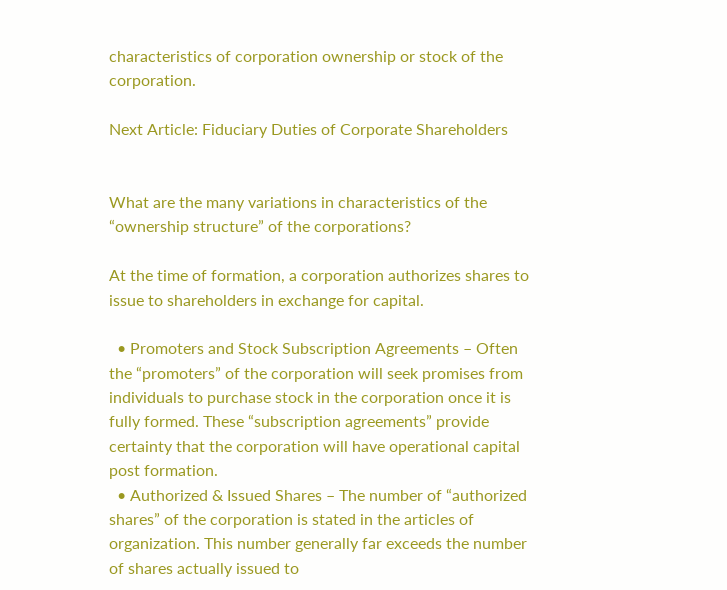characteristics of corporation ownership or stock of the corporation.

Next Article: Fiduciary Duties of Corporate Shareholders


What are the many variations in characteristics of the “ownership structure” of the corporations?

At the time of formation, a corporation authorizes shares to issue to shareholders in exchange for capital.

  • Promoters and Stock Subscription Agreements – Often the “promoters” of the corporation will seek promises from individuals to purchase stock in the corporation once it is fully formed. These “subscription agreements” provide certainty that the corporation will have operational capital post formation.
  • Authorized & Issued Shares – The number of “authorized shares” of the corporation is stated in the articles of organization. This number generally far exceeds the number of shares actually issued to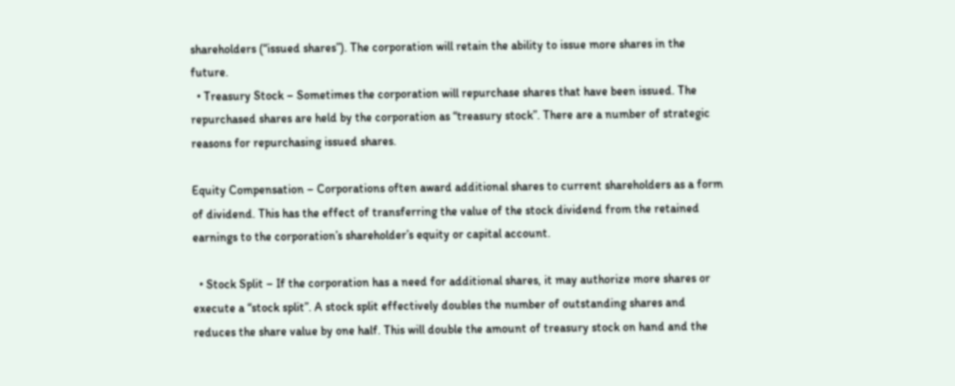shareholders (“issued shares”). The corporation will retain the ability to issue more shares in the future.
  • Treasury Stock – Sometimes the corporation will repurchase shares that have been issued. The repurchased shares are held by the corporation as “treasury stock”. There are a number of strategic reasons for repurchasing issued shares.

Equity Compensation – Corporations often award additional shares to current shareholders as a form of dividend. This has the effect of transferring the value of the stock dividend from the retained earnings to the corporation’s shareholder’s equity or capital account.

  • Stock Split – If the corporation has a need for additional shares, it may authorize more shares or execute a “stock split”. A stock split effectively doubles the number of outstanding shares and reduces the share value by one half. This will double the amount of treasury stock on hand and the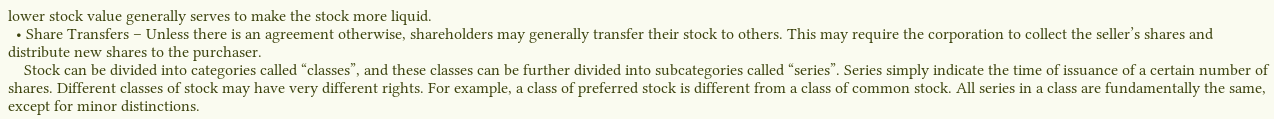lower stock value generally serves to make the stock more liquid.
  • Share Transfers – Unless there is an agreement otherwise, shareholders may generally transfer their stock to others. This may require the corporation to collect the seller’s shares and distribute new shares to the purchaser.
    Stock can be divided into categories called “classes”, and these classes can be further divided into subcategories called “series”. Series simply indicate the time of issuance of a certain number of shares. Different classes of stock may have very different rights. For example, a class of preferred stock is different from a class of common stock. All series in a class are fundamentally the same, except for minor distinctions.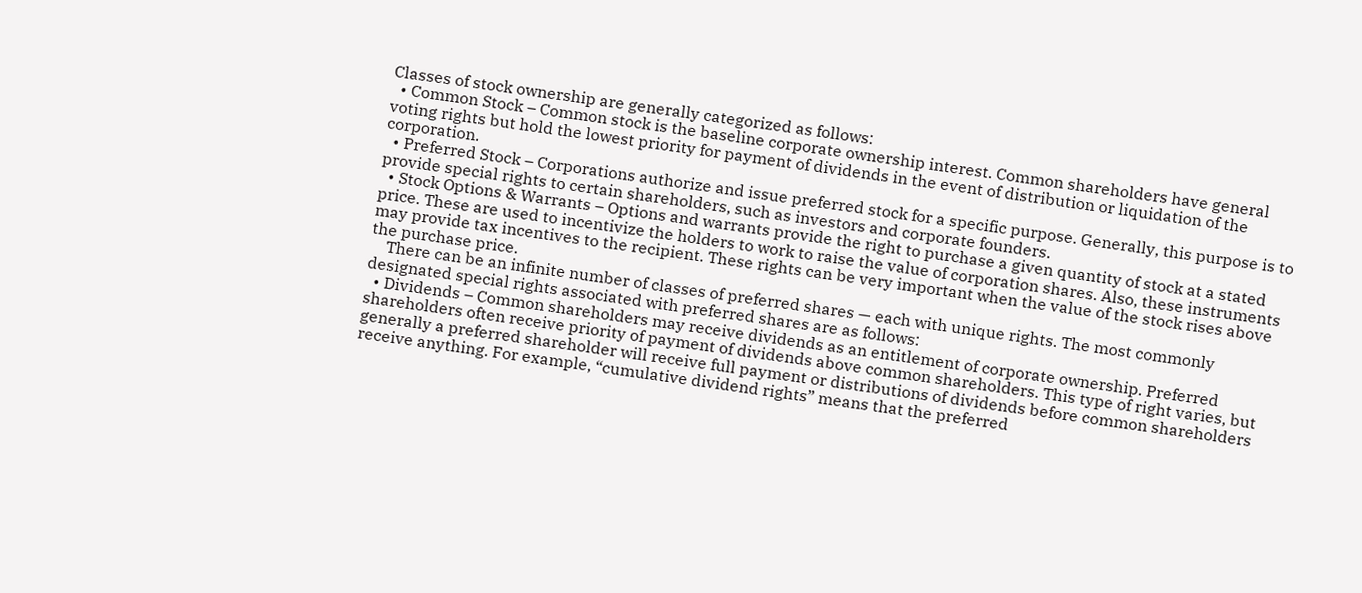Classes of stock ownership are generally categorized as follows:
  • Common Stock – Common stock is the baseline corporate ownership interest. Common shareholders have general voting rights but hold the lowest priority for payment of dividends in the event of distribution or liquidation of the corporation.
  • Preferred Stock – Corporations authorize and issue preferred stock for a specific purpose. Generally, this purpose is to provide special rights to certain shareholders, such as investors and corporate founders.
  • Stock Options & Warrants – Options and warrants provide the right to purchase a given quantity of stock at a stated price. These are used to incentivize the holders to work to raise the value of corporation shares. Also, these instruments may provide tax incentives to the recipient. These rights can be very important when the value of the stock rises above the purchase price.
    There can be an infinite number of classes of preferred shares — each with unique rights. The most commonly designated special rights associated with preferred shares are as follows:
  • Dividends – Common shareholders may receive dividends as an entitlement of corporate ownership. Preferred shareholders often receive priority of payment of dividends above common shareholders. This type of right varies, but generally a preferred shareholder will receive full payment or distributions of dividends before common shareholders receive anything. For example, “cumulative dividend rights” means that the preferred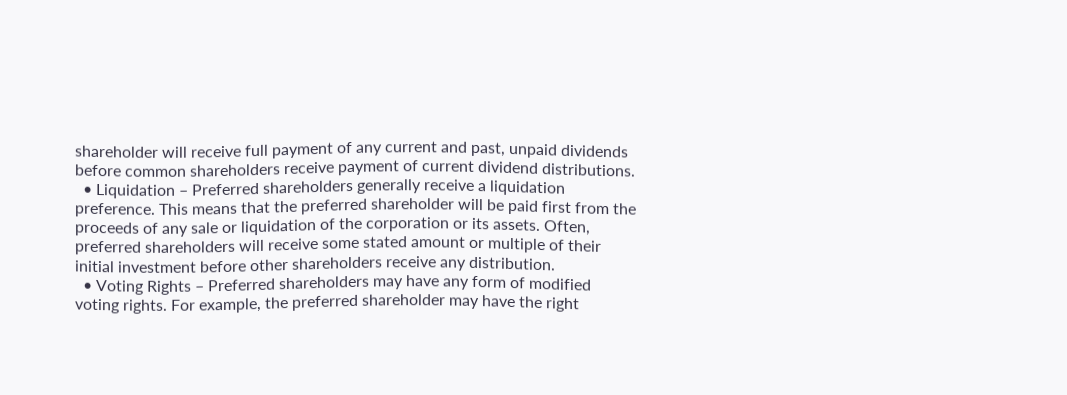shareholder will receive full payment of any current and past, unpaid dividends before common shareholders receive payment of current dividend distributions.
  • Liquidation – Preferred shareholders generally receive a liquidation preference. This means that the preferred shareholder will be paid first from the proceeds of any sale or liquidation of the corporation or its assets. Often, preferred shareholders will receive some stated amount or multiple of their initial investment before other shareholders receive any distribution.
  • Voting Rights – Preferred shareholders may have any form of modified voting rights. For example, the preferred shareholder may have the right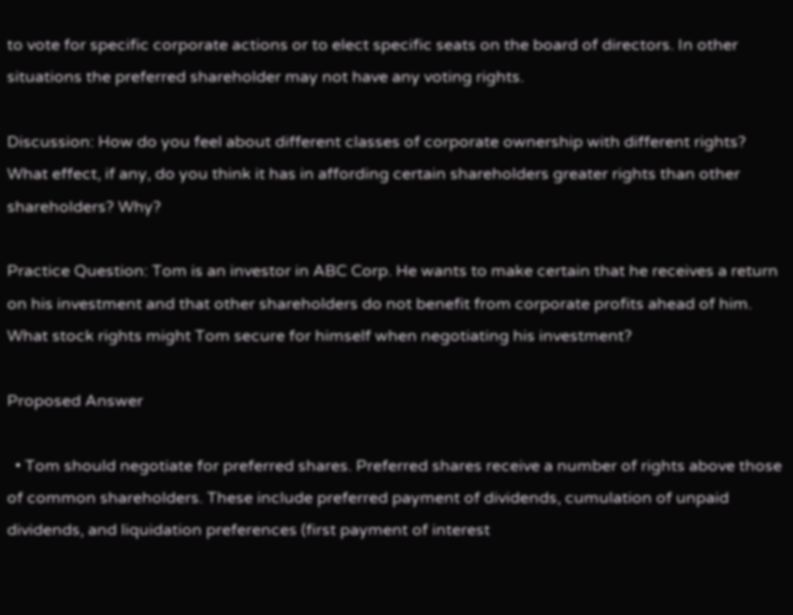to vote for specific corporate actions or to elect specific seats on the board of directors. In other situations the preferred shareholder may not have any voting rights.

Discussion: How do you feel about different classes of corporate ownership with different rights? What effect, if any, do you think it has in affording certain shareholders greater rights than other shareholders? Why?

Practice Question: Tom is an investor in ABC Corp. He wants to make certain that he receives a return on his investment and that other shareholders do not benefit from corporate profits ahead of him. What stock rights might Tom secure for himself when negotiating his investment?

Proposed Answer

  • Tom should negotiate for preferred shares. Preferred shares receive a number of rights above those of common shareholders. These include preferred payment of dividends, cumulation of unpaid dividends, and liquidation preferences (first payment of interest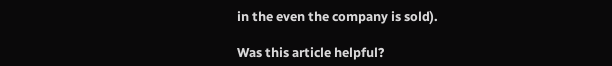in the even the company is sold).

Was this article helpful?